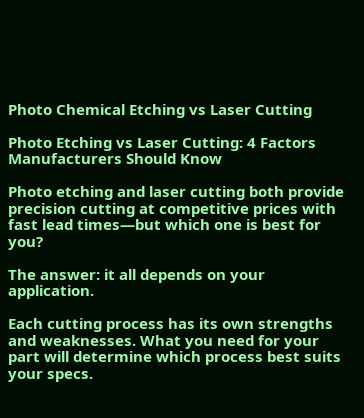Photo Chemical Etching vs Laser Cutting

Photo Etching vs Laser Cutting: 4 Factors Manufacturers Should Know

Photo etching and laser cutting both provide precision cutting at competitive prices with fast lead times—but which one is best for you?

The answer: it all depends on your application.

Each cutting process has its own strengths and weaknesses. What you need for your part will determine which process best suits your specs.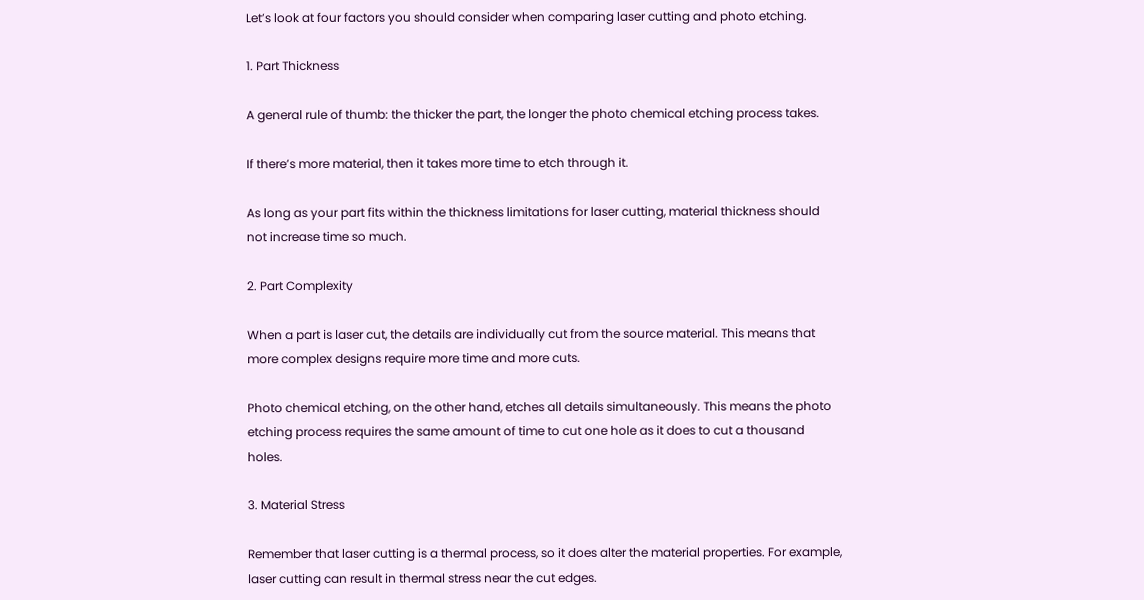Let’s look at four factors you should consider when comparing laser cutting and photo etching.

1. Part Thickness

A general rule of thumb: the thicker the part, the longer the photo chemical etching process takes.

If there’s more material, then it takes more time to etch through it.

As long as your part fits within the thickness limitations for laser cutting, material thickness should not increase time so much.

2. Part Complexity

When a part is laser cut, the details are individually cut from the source material. This means that more complex designs require more time and more cuts.

Photo chemical etching, on the other hand, etches all details simultaneously. This means the photo etching process requires the same amount of time to cut one hole as it does to cut a thousand holes.

3. Material Stress

Remember that laser cutting is a thermal process, so it does alter the material properties. For example, laser cutting can result in thermal stress near the cut edges.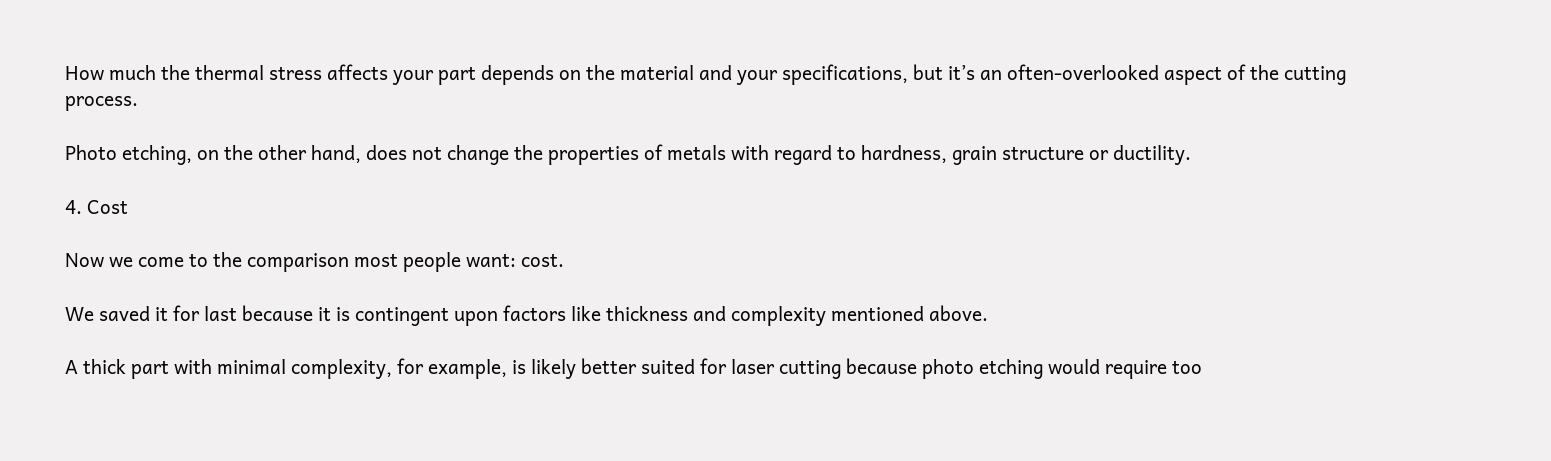How much the thermal stress affects your part depends on the material and your specifications, but it’s an often-overlooked aspect of the cutting process.

Photo etching, on the other hand, does not change the properties of metals with regard to hardness, grain structure or ductility.

4. Cost

Now we come to the comparison most people want: cost.

We saved it for last because it is contingent upon factors like thickness and complexity mentioned above.

A thick part with minimal complexity, for example, is likely better suited for laser cutting because photo etching would require too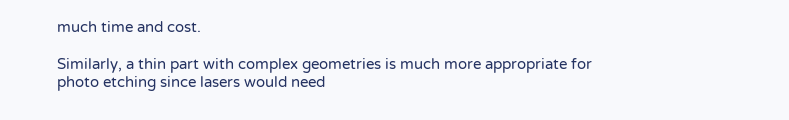much time and cost.

Similarly, a thin part with complex geometries is much more appropriate for photo etching since lasers would need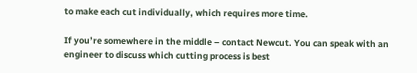to make each cut individually, which requires more time.

If you’re somewhere in the middle – contact Newcut. You can speak with an engineer to discuss which cutting process is best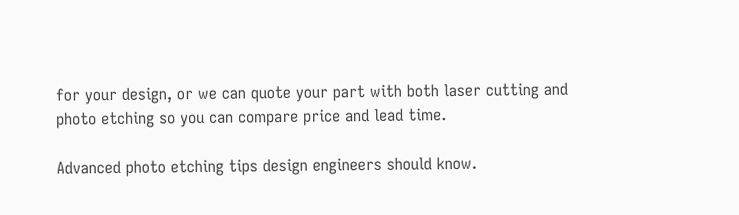for your design, or we can quote your part with both laser cutting and photo etching so you can compare price and lead time.

Advanced photo etching tips design engineers should know.